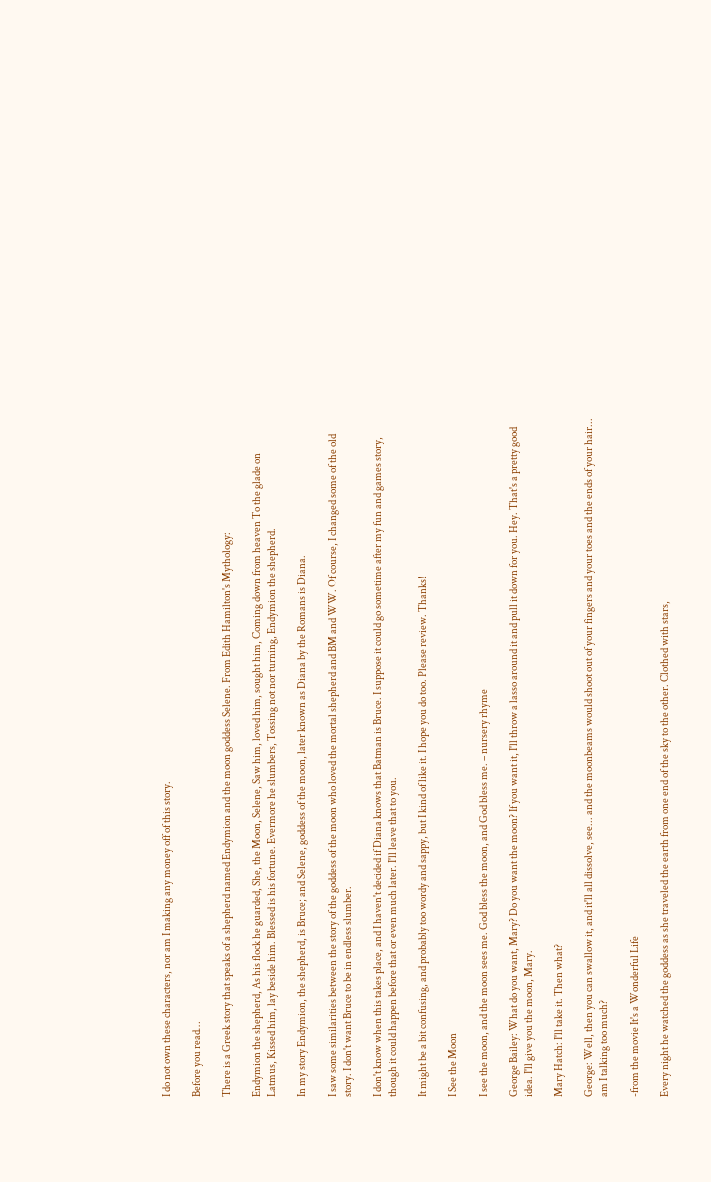I do not own these characters, nor am I making any money off of this story.

Before you read…

There is a Greek story that speaks of a shepherd named Endymion and the moon goddess Selene. From Edith Hamilton's Mythology:

Endymion the shepherd, As his flock he guarded, She, the Moon, Selene, Saw him, loved him, sought him, Coming down from heaven To the glade on Latmus, Kissed him, lay beside him. Blessed is his fortune. Evermore he slumbers, Tossing not nor turning, Endymion the shepherd.

In my story Endymion, the shepherd, is Bruce; and Selene, goddess of the moon, later known as Diana by the Romans is Diana.

I saw some similarities between the story of the goddess of the moon who loved the mortal shepherd and BM and WW. Of course, I changed some of the old story. I don't want Bruce to be in endless slumber.

I don't know when this takes place, and I haven't decided if Diana knows that Batman is Bruce. I suppose it could go sometime after my fun and games story, though it could happen before that or even much later. I'll leave that to you.

It might be a bit confusing, and probably too wordy and sappy, but I kind of like it. I hope you do too. Please review. Thanks!

I See the Moon

I see the moon, and the moon sees me. God bless the moon, and God bless me. – nursery rhyme

George Bailey: What do you want, Mary? Do you want the moon? If you want it, I'll throw a lasso around it and pull it down for you. Hey. That's a pretty good idea. I'll give you the moon, Mary.

Mary Hatch: I'll take it. Then what?

George: Well, then you can swallow it, and it'll all dissolve, see... and the moonbeams would shoot out of your fingers and your toes and the ends of your hair... am I talking too much?

-from the movie It's a Wonderful Life

Every night he watched the goddess as she traveled the earth from one end of the sky to the other. Clothed with stars,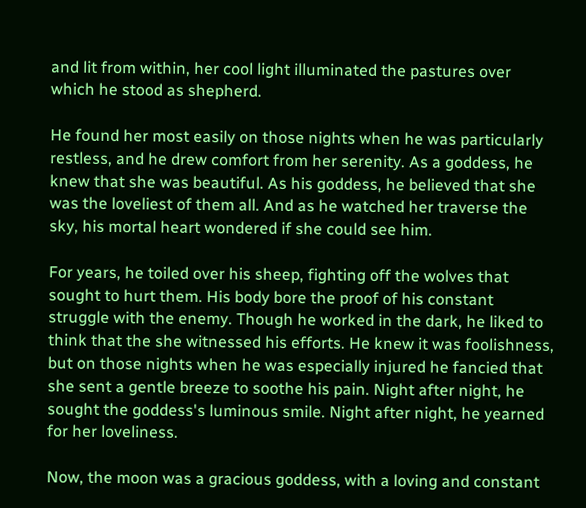and lit from within, her cool light illuminated the pastures over which he stood as shepherd.

He found her most easily on those nights when he was particularly restless, and he drew comfort from her serenity. As a goddess, he knew that she was beautiful. As his goddess, he believed that she was the loveliest of them all. And as he watched her traverse the sky, his mortal heart wondered if she could see him.

For years, he toiled over his sheep, fighting off the wolves that sought to hurt them. His body bore the proof of his constant struggle with the enemy. Though he worked in the dark, he liked to think that the she witnessed his efforts. He knew it was foolishness, but on those nights when he was especially injured he fancied that she sent a gentle breeze to soothe his pain. Night after night, he sought the goddess's luminous smile. Night after night, he yearned for her loveliness.

Now, the moon was a gracious goddess, with a loving and constant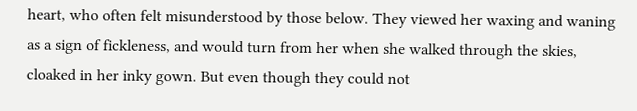heart, who often felt misunderstood by those below. They viewed her waxing and waning as a sign of fickleness, and would turn from her when she walked through the skies, cloaked in her inky gown. But even though they could not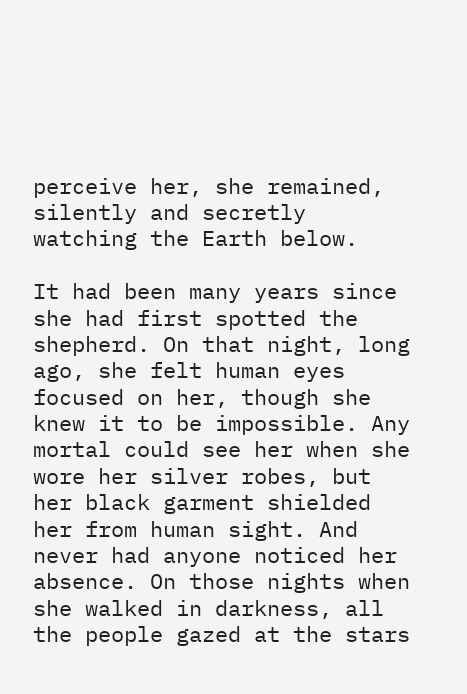perceive her, she remained, silently and secretly watching the Earth below.

It had been many years since she had first spotted the shepherd. On that night, long ago, she felt human eyes focused on her, though she knew it to be impossible. Any mortal could see her when she wore her silver robes, but her black garment shielded her from human sight. And never had anyone noticed her absence. On those nights when she walked in darkness, all the people gazed at the stars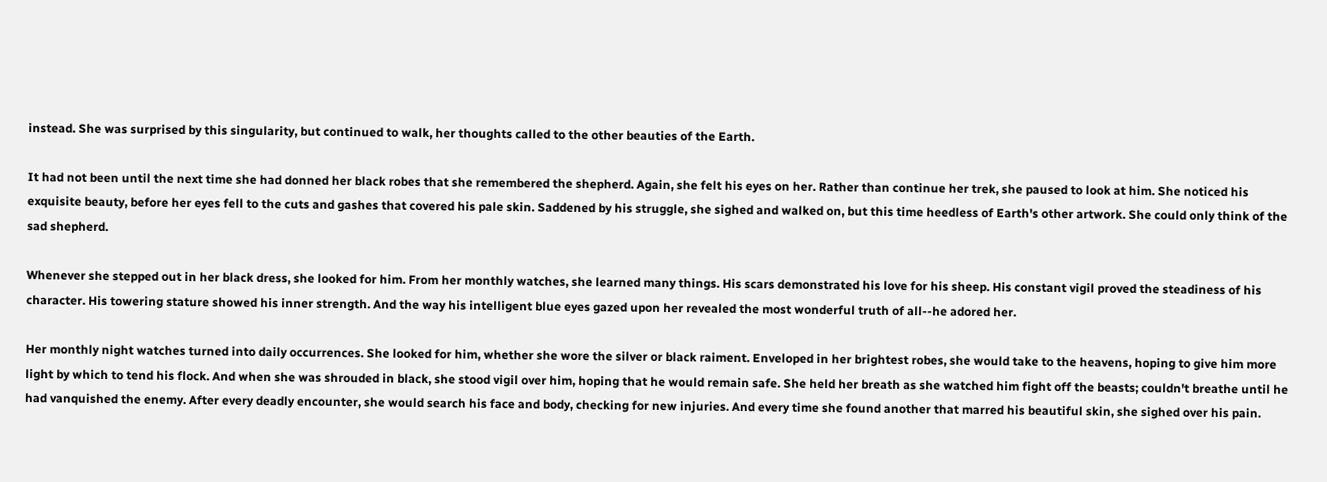instead. She was surprised by this singularity, but continued to walk, her thoughts called to the other beauties of the Earth.

It had not been until the next time she had donned her black robes that she remembered the shepherd. Again, she felt his eyes on her. Rather than continue her trek, she paused to look at him. She noticed his exquisite beauty, before her eyes fell to the cuts and gashes that covered his pale skin. Saddened by his struggle, she sighed and walked on, but this time heedless of Earth's other artwork. She could only think of the sad shepherd.

Whenever she stepped out in her black dress, she looked for him. From her monthly watches, she learned many things. His scars demonstrated his love for his sheep. His constant vigil proved the steadiness of his character. His towering stature showed his inner strength. And the way his intelligent blue eyes gazed upon her revealed the most wonderful truth of all--he adored her.

Her monthly night watches turned into daily occurrences. She looked for him, whether she wore the silver or black raiment. Enveloped in her brightest robes, she would take to the heavens, hoping to give him more light by which to tend his flock. And when she was shrouded in black, she stood vigil over him, hoping that he would remain safe. She held her breath as she watched him fight off the beasts; couldn't breathe until he had vanquished the enemy. After every deadly encounter, she would search his face and body, checking for new injuries. And every time she found another that marred his beautiful skin, she sighed over his pain.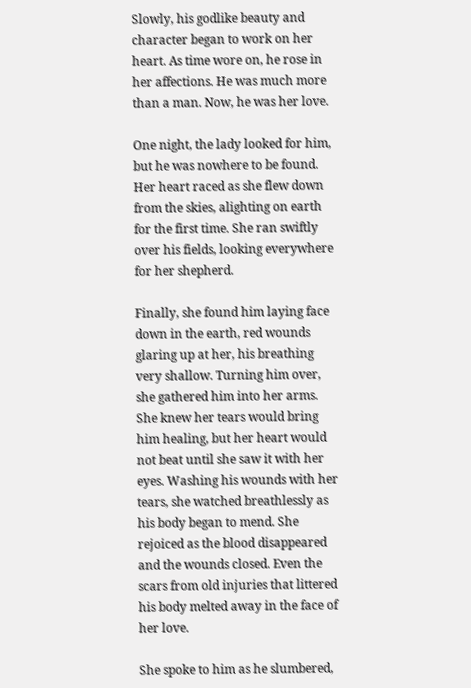Slowly, his godlike beauty and character began to work on her heart. As time wore on, he rose in her affections. He was much more than a man. Now, he was her love.

One night, the lady looked for him, but he was nowhere to be found. Her heart raced as she flew down from the skies, alighting on earth for the first time. She ran swiftly over his fields, looking everywhere for her shepherd.

Finally, she found him laying face down in the earth, red wounds glaring up at her, his breathing very shallow. Turning him over, she gathered him into her arms. She knew her tears would bring him healing, but her heart would not beat until she saw it with her eyes. Washing his wounds with her tears, she watched breathlessly as his body began to mend. She rejoiced as the blood disappeared and the wounds closed. Even the scars from old injuries that littered his body melted away in the face of her love.

She spoke to him as he slumbered,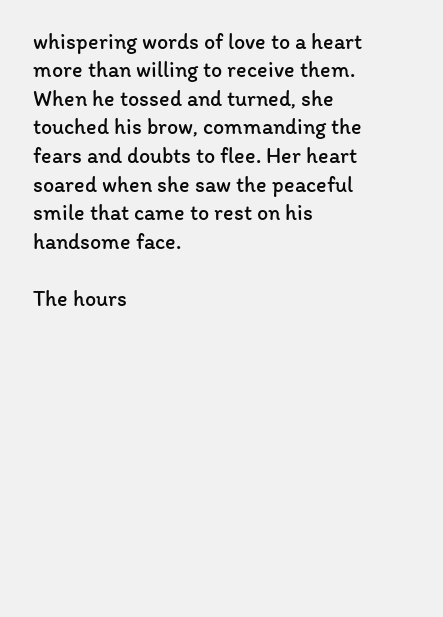whispering words of love to a heart more than willing to receive them. When he tossed and turned, she touched his brow, commanding the fears and doubts to flee. Her heart soared when she saw the peaceful smile that came to rest on his handsome face.

The hours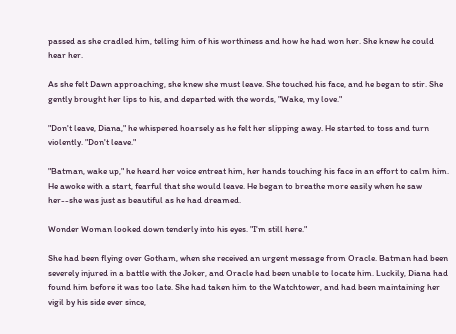passed as she cradled him, telling him of his worthiness and how he had won her. She knew he could hear her.

As she felt Dawn approaching, she knew she must leave. She touched his face, and he began to stir. She gently brought her lips to his, and departed with the words, "Wake, my love."

"Don't leave, Diana," he whispered hoarsely as he felt her slipping away. He started to toss and turn violently. "Don't leave."

"Batman, wake up," he heard her voice entreat him, her hands touching his face in an effort to calm him. He awoke with a start, fearful that she would leave. He began to breathe more easily when he saw her--she was just as beautiful as he had dreamed.

Wonder Woman looked down tenderly into his eyes. "I'm still here."

She had been flying over Gotham, when she received an urgent message from Oracle. Batman had been severely injured in a battle with the Joker, and Oracle had been unable to locate him. Luckily, Diana had found him before it was too late. She had taken him to the Watchtower, and had been maintaining her vigil by his side ever since,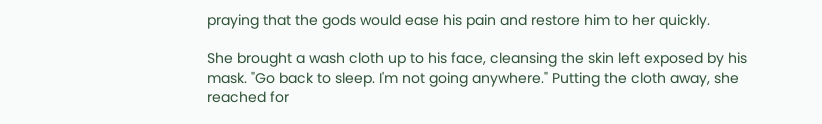praying that the gods would ease his pain and restore him to her quickly.

She brought a wash cloth up to his face, cleansing the skin left exposed by his mask. "Go back to sleep. I'm not going anywhere." Putting the cloth away, she reached for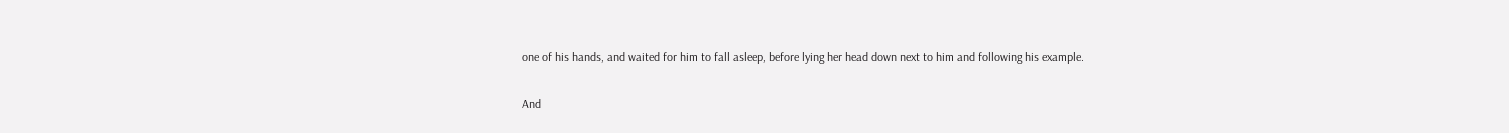one of his hands, and waited for him to fall asleep, before lying her head down next to him and following his example.

And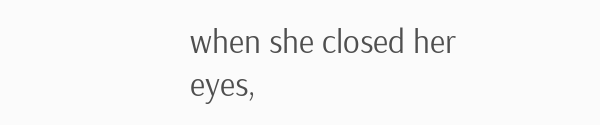when she closed her eyes,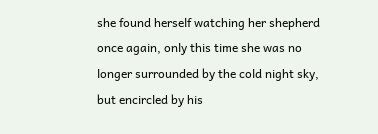she found herself watching her shepherd once again, only this time she was no longer surrounded by the cold night sky, but encircled by his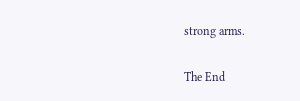strong arms.

The End